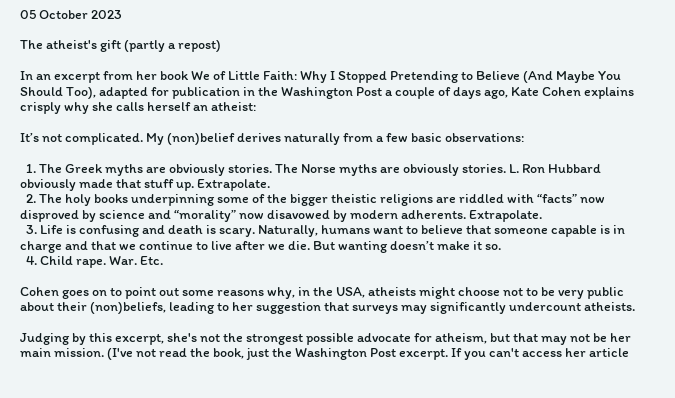05 October 2023

The atheist's gift (partly a repost)

In an excerpt from her book We of Little Faith: Why I Stopped Pretending to Believe (And Maybe You Should Too), adapted for publication in the Washington Post a couple of days ago, Kate Cohen explains crisply why she calls herself an atheist:

It’s not complicated. My (non)belief derives naturally from a few basic observations:

  1. The Greek myths are obviously stories. The Norse myths are obviously stories. L. Ron Hubbard obviously made that stuff up. Extrapolate.
  2. The holy books underpinning some of the bigger theistic religions are riddled with “facts” now disproved by science and “morality” now disavowed by modern adherents. Extrapolate.
  3. Life is confusing and death is scary. Naturally, humans want to believe that someone capable is in charge and that we continue to live after we die. But wanting doesn’t make it so.
  4. Child rape. War. Etc.

Cohen goes on to point out some reasons why, in the USA, atheists might choose not to be very public about their (non)beliefs, leading to her suggestion that surveys may significantly undercount atheists.

Judging by this excerpt, she's not the strongest possible advocate for atheism, but that may not be her main mission. (I've not read the book, just the Washington Post excerpt. If you can't access her article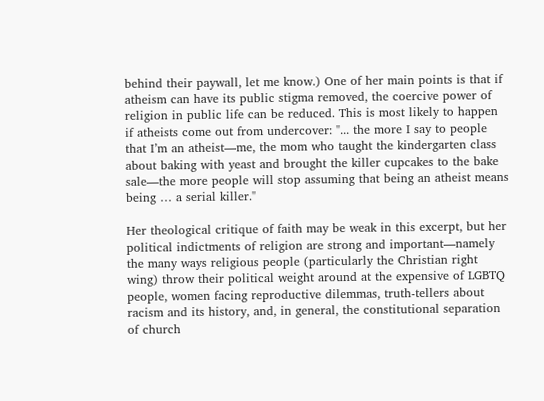behind their paywall, let me know.) One of her main points is that if atheism can have its public stigma removed, the coercive power of religion in public life can be reduced. This is most likely to happen if atheists come out from undercover: "... the more I say to people that I’m an atheist—me, the mom who taught the kindergarten class about baking with yeast and brought the killer cupcakes to the bake sale—the more people will stop assuming that being an atheist means being … a serial killer."

Her theological critique of faith may be weak in this excerpt, but her political indictments of religion are strong and important—namely the many ways religious people (particularly the Christian right wing) throw their political weight around at the expensive of LGBTQ people, women facing reproductive dilemmas, truth-tellers about racism and its history, and, in general, the constitutional separation of church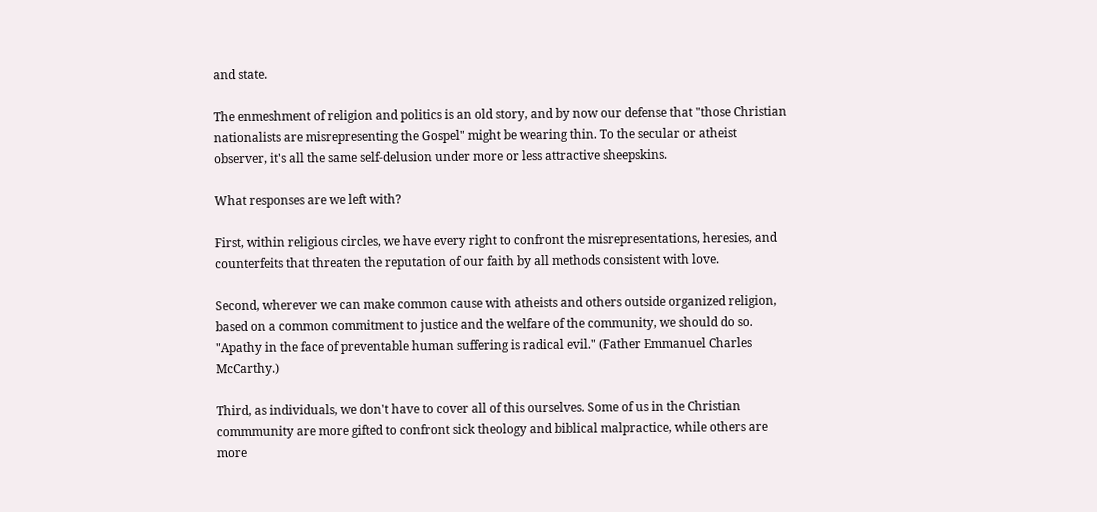and state.

The enmeshment of religion and politics is an old story, and by now our defense that "those Christian nationalists are misrepresenting the Gospel" might be wearing thin. To the secular or atheist observer, it's all the same self-delusion under more or less attractive sheepskins.

What responses are we left with?

First, within religious circles, we have every right to confront the misrepresentations, heresies, and counterfeits that threaten the reputation of our faith by all methods consistent with love.

Second, wherever we can make common cause with atheists and others outside organized religion, based on a common commitment to justice and the welfare of the community, we should do so. "Apathy in the face of preventable human suffering is radical evil." (Father Emmanuel Charles McCarthy.)

Third, as individuals, we don't have to cover all of this ourselves. Some of us in the Christian commmunity are more gifted to confront sick theology and biblical malpractice, while others are more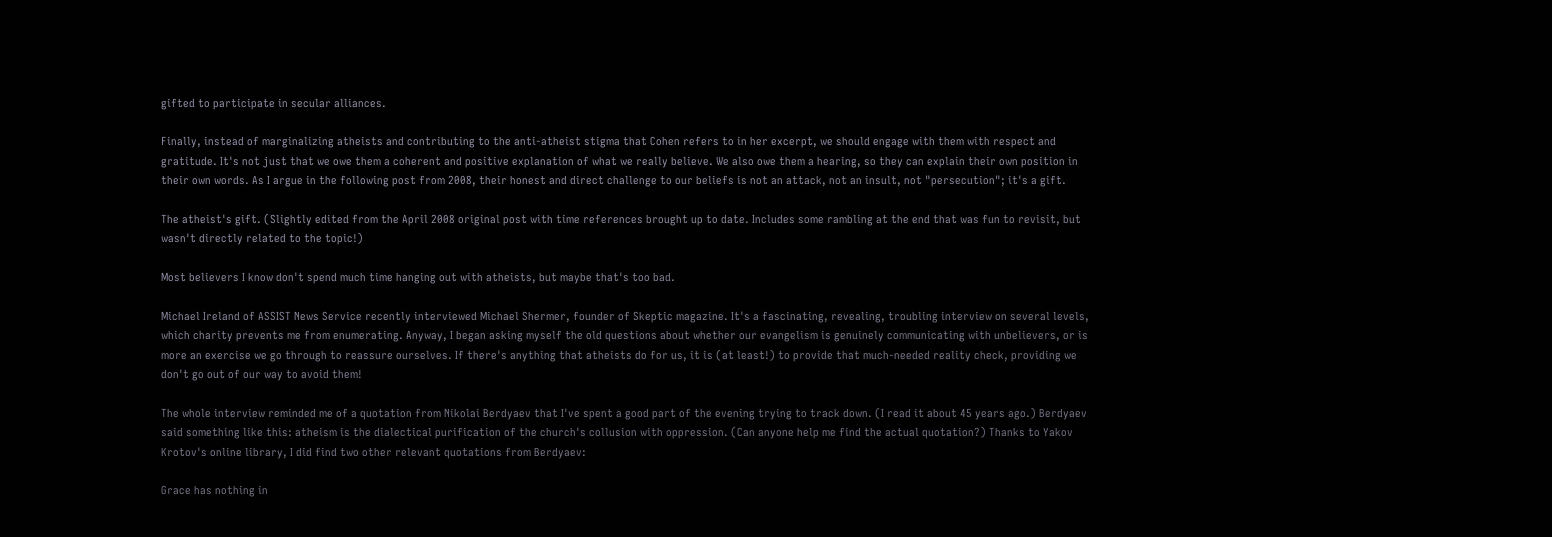gifted to participate in secular alliances.

Finally, instead of marginalizing atheists and contributing to the anti-atheist stigma that Cohen refers to in her excerpt, we should engage with them with respect and gratitude. It's not just that we owe them a coherent and positive explanation of what we really believe. We also owe them a hearing, so they can explain their own position in their own words. As I argue in the following post from 2008, their honest and direct challenge to our beliefs is not an attack, not an insult, not "persecution"; it's a gift.

The atheist's gift. (Slightly edited from the April 2008 original post with time references brought up to date. Includes some rambling at the end that was fun to revisit, but wasn't directly related to the topic!)

Most believers I know don't spend much time hanging out with atheists, but maybe that's too bad.

Michael Ireland of ASSIST News Service recently interviewed Michael Shermer, founder of Skeptic magazine. It's a fascinating, revealing, troubling interview on several levels, which charity prevents me from enumerating. Anyway, I began asking myself the old questions about whether our evangelism is genuinely communicating with unbelievers, or is more an exercise we go through to reassure ourselves. If there's anything that atheists do for us, it is (at least!) to provide that much-needed reality check, providing we don't go out of our way to avoid them!

The whole interview reminded me of a quotation from Nikolai Berdyaev that I've spent a good part of the evening trying to track down. (I read it about 45 years ago.) Berdyaev said something like this: atheism is the dialectical purification of the church's collusion with oppression. (Can anyone help me find the actual quotation?) Thanks to Yakov Krotov's online library, I did find two other relevant quotations from Berdyaev:

Grace has nothing in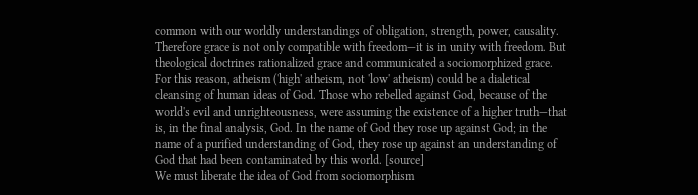common with our worldly understandings of obligation, strength, power, causality. Therefore grace is not only compatible with freedom—it is in unity with freedom. But theological doctrines rationalized grace and communicated a sociomorphized grace. For this reason, atheism ('high' atheism, not 'low' atheism) could be a dialetical cleansing of human ideas of God. Those who rebelled against God, because of the world's evil and unrighteousness, were assuming the existence of a higher truth—that is, in the final analysis, God. In the name of God they rose up against God; in the name of a purified understanding of God, they rose up against an understanding of God that had been contaminated by this world. [source]
We must liberate the idea of God from sociomorphism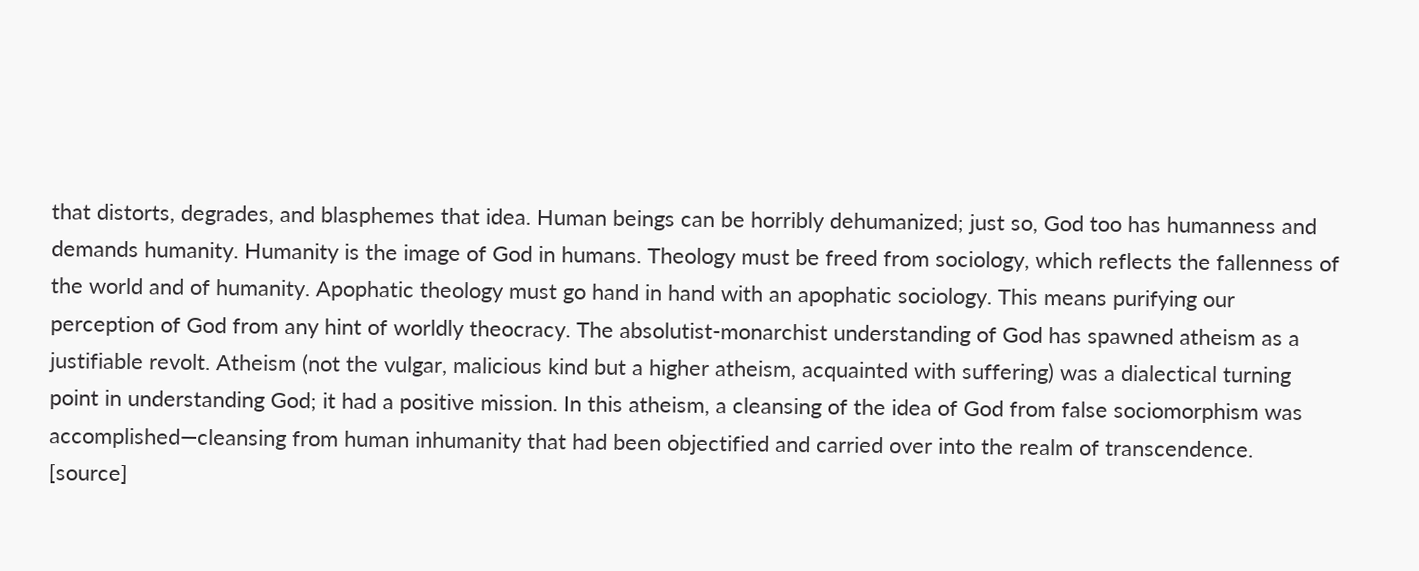that distorts, degrades, and blasphemes that idea. Human beings can be horribly dehumanized; just so, God too has humanness and demands humanity. Humanity is the image of God in humans. Theology must be freed from sociology, which reflects the fallenness of the world and of humanity. Apophatic theology must go hand in hand with an apophatic sociology. This means purifying our perception of God from any hint of worldly theocracy. The absolutist-monarchist understanding of God has spawned atheism as a justifiable revolt. Atheism (not the vulgar, malicious kind but a higher atheism, acquainted with suffering) was a dialectical turning point in understanding God; it had a positive mission. In this atheism, a cleansing of the idea of God from false sociomorphism was accomplished—cleansing from human inhumanity that had been objectified and carried over into the realm of transcendence. [source]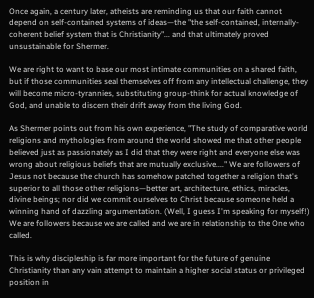Once again, a century later, atheists are reminding us that our faith cannot depend on self-contained systems of ideas—the "the self-contained, internally-coherent belief system that is Christianity"... and that ultimately proved unsustainable for Shermer.

We are right to want to base our most intimate communities on a shared faith, but if those communities seal themselves off from any intellectual challenge, they will become micro-tyrannies, substituting group-think for actual knowledge of God, and unable to discern their drift away from the living God.

As Shermer points out from his own experience, "The study of comparative world religions and mythologies from around the world showed me that other people believed just as passionately as I did that they were right and everyone else was wrong about religious beliefs that are mutually exclusive...." We are followers of Jesus not because the church has somehow patched together a religion that's superior to all those other religions—better art, architecture, ethics, miracles, divine beings; nor did we commit ourselves to Christ because someone held a winning hand of dazzling argumentation. (Well, I guess I'm speaking for myself!) We are followers because we are called and we are in relationship to the One who called.

This is why discipleship is far more important for the future of genuine Christianity than any vain attempt to maintain a higher social status or privileged position in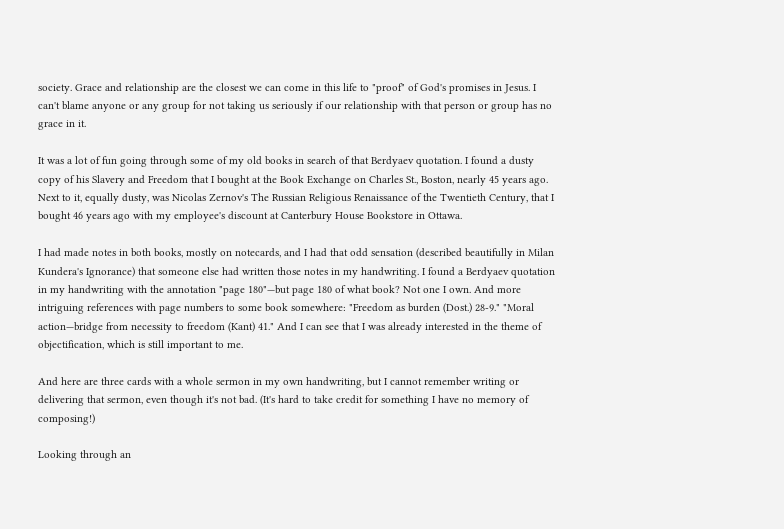society. Grace and relationship are the closest we can come in this life to "proof" of God's promises in Jesus. I can't blame anyone or any group for not taking us seriously if our relationship with that person or group has no grace in it.

It was a lot of fun going through some of my old books in search of that Berdyaev quotation. I found a dusty copy of his Slavery and Freedom that I bought at the Book Exchange on Charles St., Boston, nearly 45 years ago. Next to it, equally dusty, was Nicolas Zernov's The Russian Religious Renaissance of the Twentieth Century, that I bought 46 years ago with my employee's discount at Canterbury House Bookstore in Ottawa.

I had made notes in both books, mostly on notecards, and I had that odd sensation (described beautifully in Milan Kundera's Ignorance) that someone else had written those notes in my handwriting. I found a Berdyaev quotation in my handwriting with the annotation "page 180"—but page 180 of what book? Not one I own. And more intriguing references with page numbers to some book somewhere: "Freedom as burden (Dost.) 28-9." "Moral action—bridge from necessity to freedom (Kant) 41." And I can see that I was already interested in the theme of objectification, which is still important to me.

And here are three cards with a whole sermon in my own handwriting, but I cannot remember writing or delivering that sermon, even though it's not bad. (It's hard to take credit for something I have no memory of composing!)

Looking through an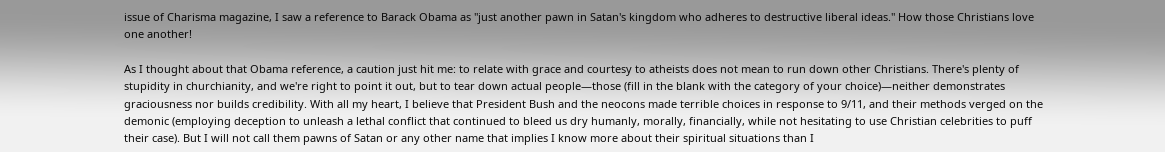issue of Charisma magazine, I saw a reference to Barack Obama as "just another pawn in Satan's kingdom who adheres to destructive liberal ideas." How those Christians love one another!

As I thought about that Obama reference, a caution just hit me: to relate with grace and courtesy to atheists does not mean to run down other Christians. There's plenty of stupidity in churchianity, and we're right to point it out, but to tear down actual people—those (fill in the blank with the category of your choice)—neither demonstrates graciousness nor builds credibility. With all my heart, I believe that President Bush and the neocons made terrible choices in response to 9/11, and their methods verged on the demonic (employing deception to unleash a lethal conflict that continued to bleed us dry humanly, morally, financially, while not hesitating to use Christian celebrities to puff their case). But I will not call them pawns of Satan or any other name that implies I know more about their spiritual situations than I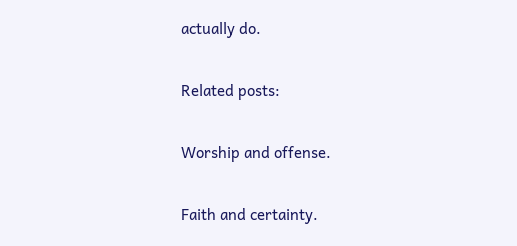actually do.

Related posts:

Worship and offense.

Faith and certainty.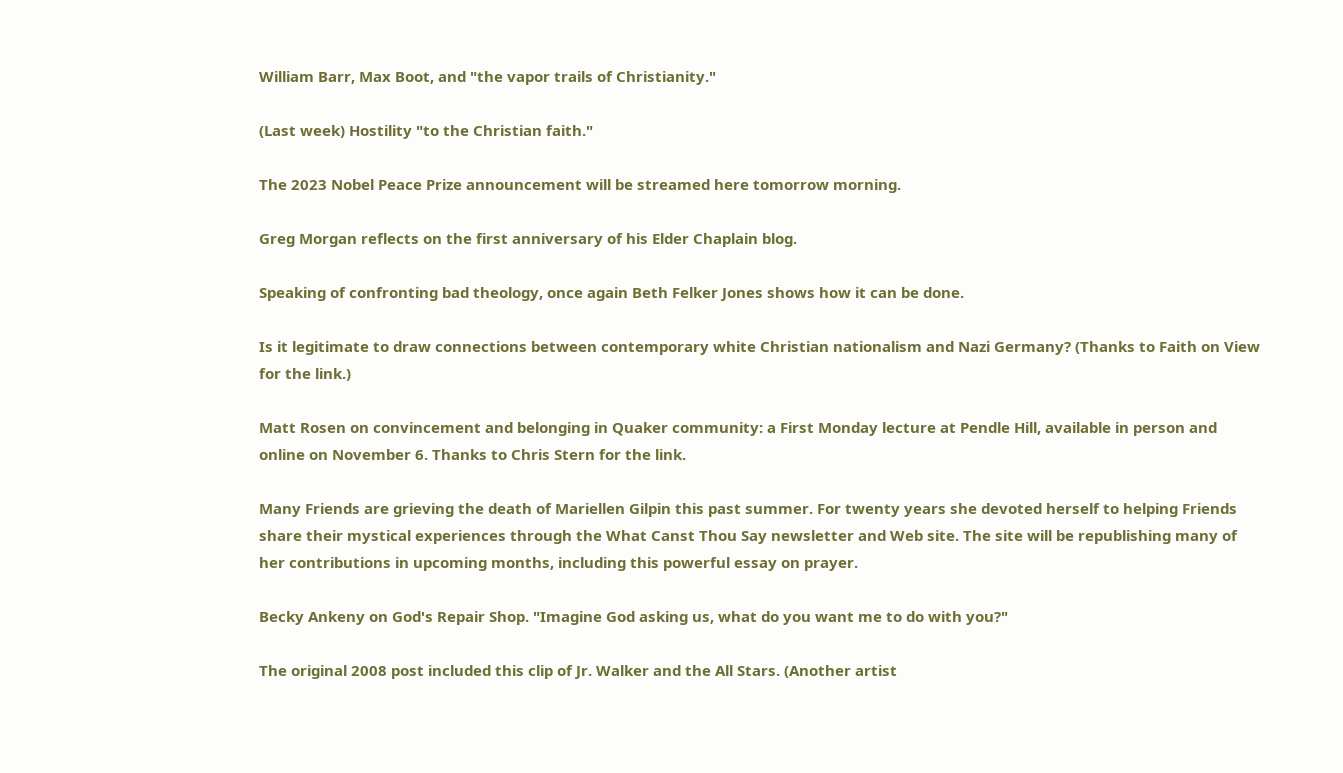William Barr, Max Boot, and "the vapor trails of Christianity."

(Last week) Hostility "to the Christian faith."

The 2023 Nobel Peace Prize announcement will be streamed here tomorrow morning.

Greg Morgan reflects on the first anniversary of his Elder Chaplain blog.

Speaking of confronting bad theology, once again Beth Felker Jones shows how it can be done.

Is it legitimate to draw connections between contemporary white Christian nationalism and Nazi Germany? (Thanks to Faith on View for the link.)

Matt Rosen on convincement and belonging in Quaker community: a First Monday lecture at Pendle Hill, available in person and online on November 6. Thanks to Chris Stern for the link.

Many Friends are grieving the death of Mariellen Gilpin this past summer. For twenty years she devoted herself to helping Friends share their mystical experiences through the What Canst Thou Say newsletter and Web site. The site will be republishing many of her contributions in upcoming months, including this powerful essay on prayer.

Becky Ankeny on God's Repair Shop. "Imagine God asking us, what do you want me to do with you?"

The original 2008 post included this clip of Jr. Walker and the All Stars. (Another artist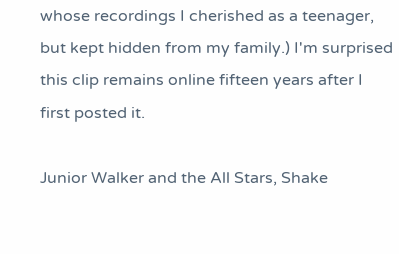whose recordings I cherished as a teenager, but kept hidden from my family.) I'm surprised this clip remains online fifteen years after I first posted it.

Junior Walker and the All Stars, Shake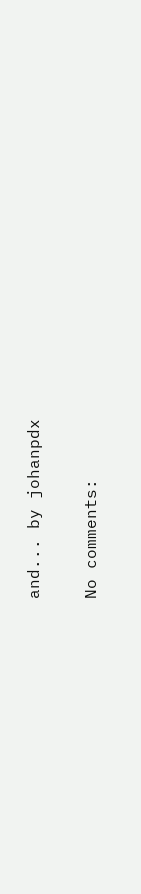and... by johanpdx

No comments: